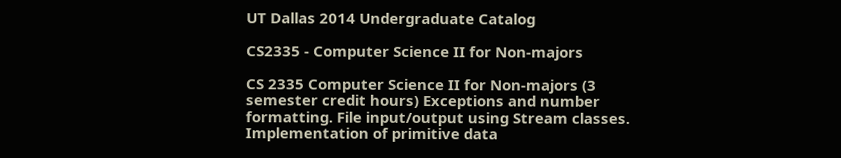UT Dallas 2014 Undergraduate Catalog

CS2335 - Computer Science II for Non-majors

CS 2335 Computer Science II for Non-majors (3 semester credit hours) Exceptions and number formatting. File input/output using Stream classes. Implementation of primitive data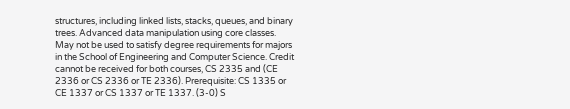structures, including linked lists, stacks, queues, and binary trees. Advanced data manipulation using core classes. May not be used to satisfy degree requirements for majors in the School of Engineering and Computer Science. Credit cannot be received for both courses, CS 2335 and (CE 2336 or CS 2336 or TE 2336). Prerequisite: CS 1335 or CE 1337 or CS 1337 or TE 1337. (3-0) S